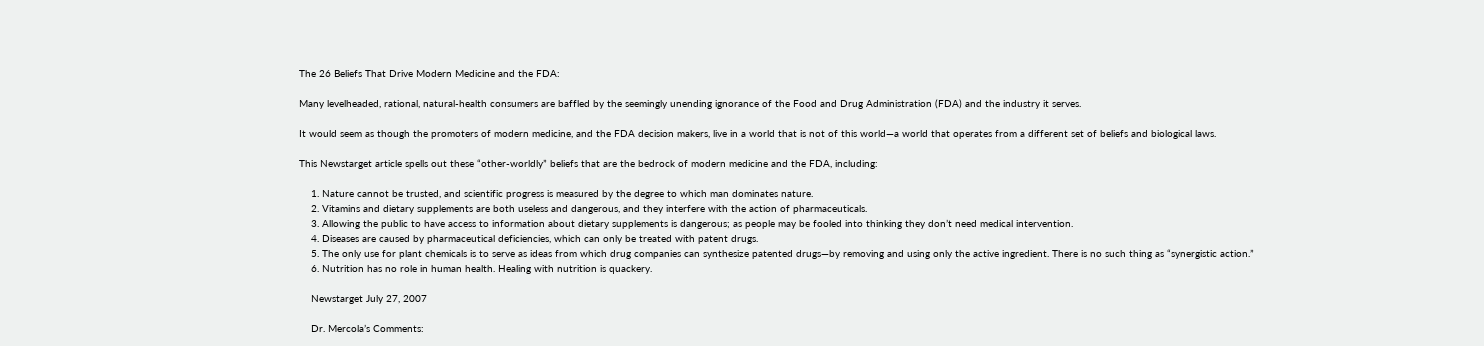The 26 Beliefs That Drive Modern Medicine and the FDA:

Many levelheaded, rational, natural-health consumers are baffled by the seemingly unending ignorance of the Food and Drug Administration (FDA) and the industry it serves.

It would seem as though the promoters of modern medicine, and the FDA decision makers, live in a world that is not of this world—a world that operates from a different set of beliefs and biological laws.

This Newstarget article spells out these “other-worldly” beliefs that are the bedrock of modern medicine and the FDA, including:

    1. Nature cannot be trusted, and scientific progress is measured by the degree to which man dominates nature.
    2. Vitamins and dietary supplements are both useless and dangerous, and they interfere with the action of pharmaceuticals.
    3. Allowing the public to have access to information about dietary supplements is dangerous; as people may be fooled into thinking they don’t need medical intervention.
    4. Diseases are caused by pharmaceutical deficiencies, which can only be treated with patent drugs.
    5. The only use for plant chemicals is to serve as ideas from which drug companies can synthesize patented drugs—by removing and using only the active ingredient. There is no such thing as “synergistic action.”
    6. Nutrition has no role in human health. Healing with nutrition is quackery.

    Newstarget July 27, 2007

    Dr. Mercola’s Comments: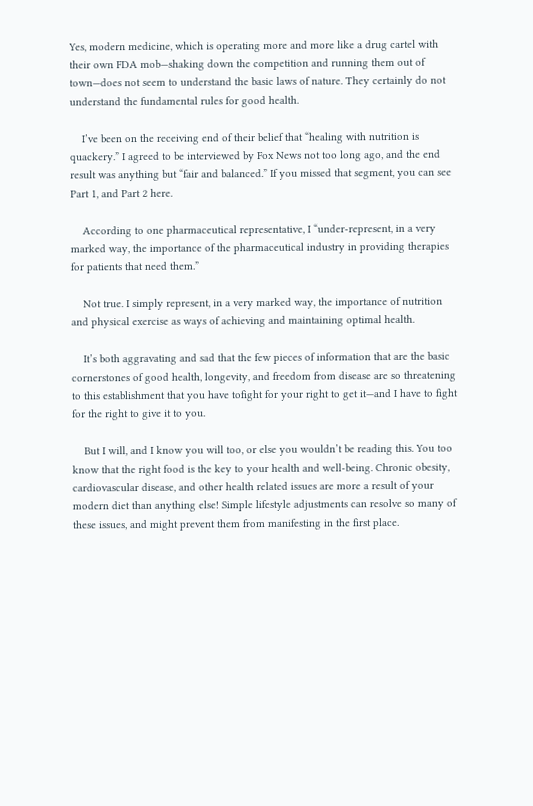Yes, modern medicine, which is operating more and more like a drug cartel with their own FDA mob—shaking down the competition and running them out of town—does not seem to understand the basic laws of nature. They certainly do not understand the fundamental rules for good health.

    I’ve been on the receiving end of their belief that “healing with nutrition is quackery.” I agreed to be interviewed by Fox News not too long ago, and the end result was anything but “fair and balanced.” If you missed that segment, you can see Part 1, and Part 2 here.

    According to one pharmaceutical representative, I “under-represent, in a very marked way, the importance of the pharmaceutical industry in providing therapies for patients that need them.”

    Not true. I simply represent, in a very marked way, the importance of nutrition and physical exercise as ways of achieving and maintaining optimal health.

    It’s both aggravating and sad that the few pieces of information that are the basic cornerstones of good health, longevity, and freedom from disease are so threatening to this establishment that you have tofight for your right to get it—and I have to fight for the right to give it to you.

    But I will, and I know you will too, or else you wouldn’t be reading this. You too know that the right food is the key to your health and well-being. Chronic obesity, cardiovascular disease, and other health related issues are more a result of your modern diet than anything else! Simple lifestyle adjustments can resolve so many of these issues, and might prevent them from manifesting in the first place.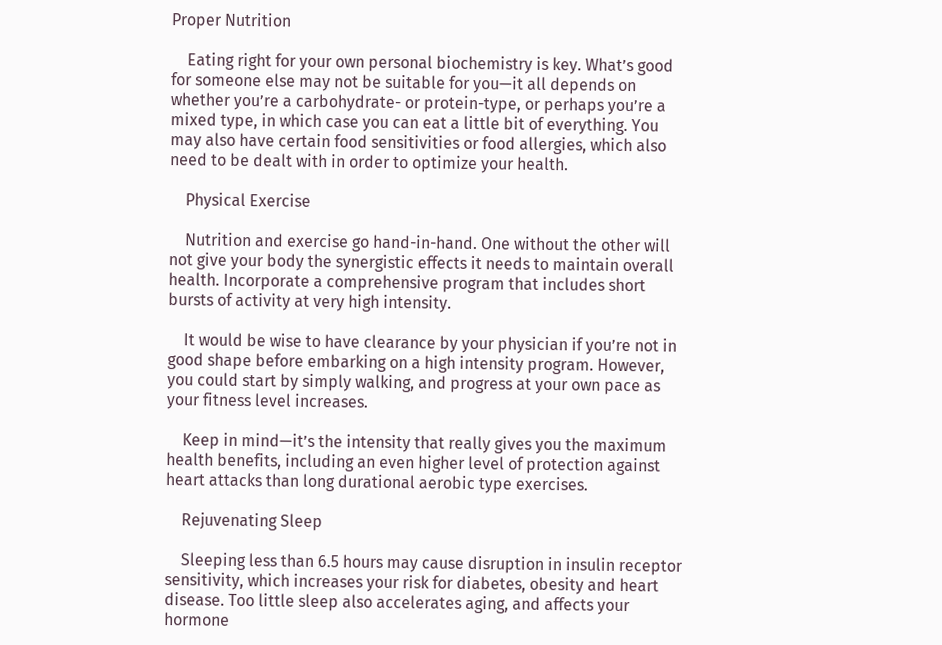Proper Nutrition

    Eating right for your own personal biochemistry is key. What’s good for someone else may not be suitable for you—it all depends on whether you’re a carbohydrate- or protein-type, or perhaps you’re a mixed type, in which case you can eat a little bit of everything. You may also have certain food sensitivities or food allergies, which also need to be dealt with in order to optimize your health.

    Physical Exercise

    Nutrition and exercise go hand-in-hand. One without the other will not give your body the synergistic effects it needs to maintain overall health. Incorporate a comprehensive program that includes short bursts of activity at very high intensity.

    It would be wise to have clearance by your physician if you’re not in good shape before embarking on a high intensity program. However, you could start by simply walking, and progress at your own pace as your fitness level increases.

    Keep in mind—it’s the intensity that really gives you the maximum health benefits, including an even higher level of protection against heart attacks than long durational aerobic type exercises.

    Rejuvenating Sleep

    Sleeping less than 6.5 hours may cause disruption in insulin receptor sensitivity, which increases your risk for diabetes, obesity and heart disease. Too little sleep also accelerates aging, and affects your hormone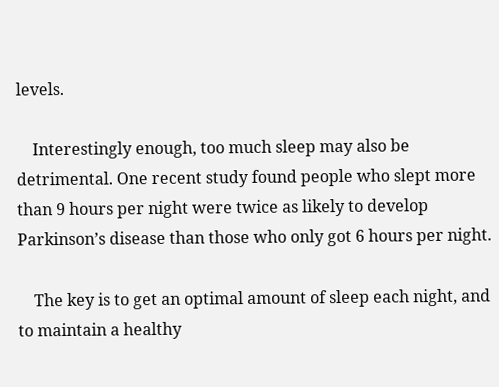levels.

    Interestingly enough, too much sleep may also be detrimental. One recent study found people who slept more than 9 hours per night were twice as likely to develop Parkinson’s disease than those who only got 6 hours per night.

    The key is to get an optimal amount of sleep each night, and to maintain a healthy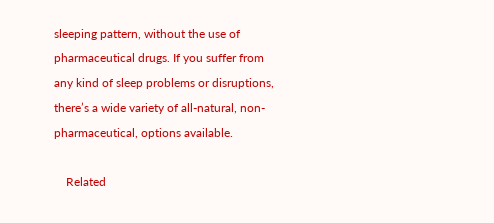sleeping pattern, without the use of pharmaceutical drugs. If you suffer from any kind of sleep problems or disruptions, there’s a wide variety of all-natural, non-pharmaceutical, options available.

    Related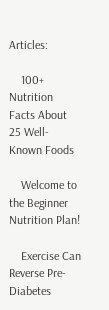Articles:

    100+ Nutrition Facts About 25 Well-Known Foods

    Welcome to the Beginner Nutrition Plan!

    Exercise Can Reverse Pre-Diabetes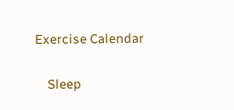Exercise Calendar

    Sleep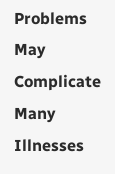Problems May Complicate Many Illnesses